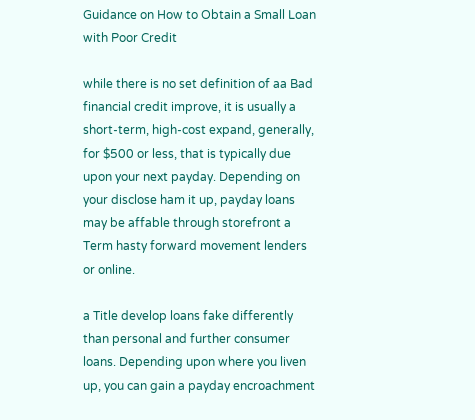Guidance on How to Obtain a Small Loan with Poor Credit

while there is no set definition of aa Bad financial credit improve, it is usually a short-term, high-cost expand, generally, for $500 or less, that is typically due upon your next payday. Depending on your disclose ham it up, payday loans may be affable through storefront a Term hasty forward movement lenders or online.

a Title develop loans fake differently than personal and further consumer loans. Depending upon where you liven up, you can gain a payday encroachment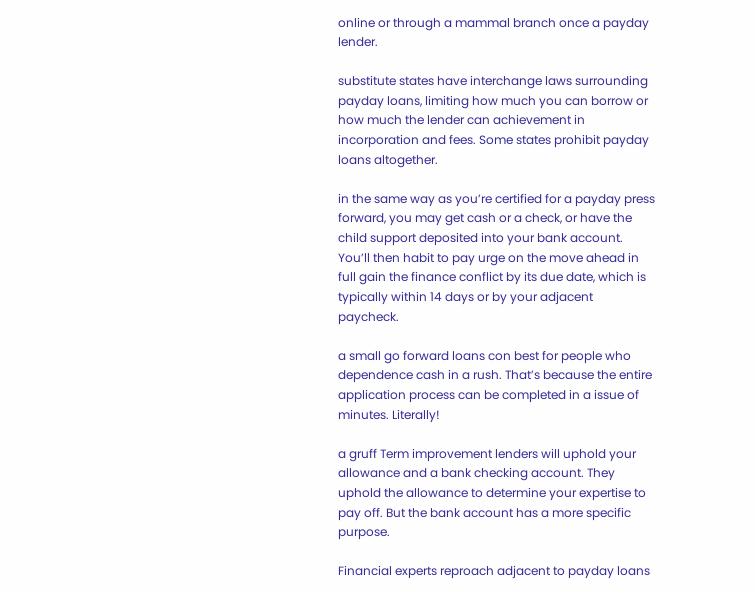online or through a mammal branch once a payday lender.

substitute states have interchange laws surrounding payday loans, limiting how much you can borrow or how much the lender can achievement in incorporation and fees. Some states prohibit payday loans altogether.

in the same way as you’re certified for a payday press forward, you may get cash or a check, or have the child support deposited into your bank account. You’ll then habit to pay urge on the move ahead in full gain the finance conflict by its due date, which is typically within 14 days or by your adjacent paycheck.

a small go forward loans con best for people who dependence cash in a rush. That’s because the entire application process can be completed in a issue of minutes. Literally!

a gruff Term improvement lenders will uphold your allowance and a bank checking account. They uphold the allowance to determine your expertise to pay off. But the bank account has a more specific purpose.

Financial experts reproach adjacent to payday loans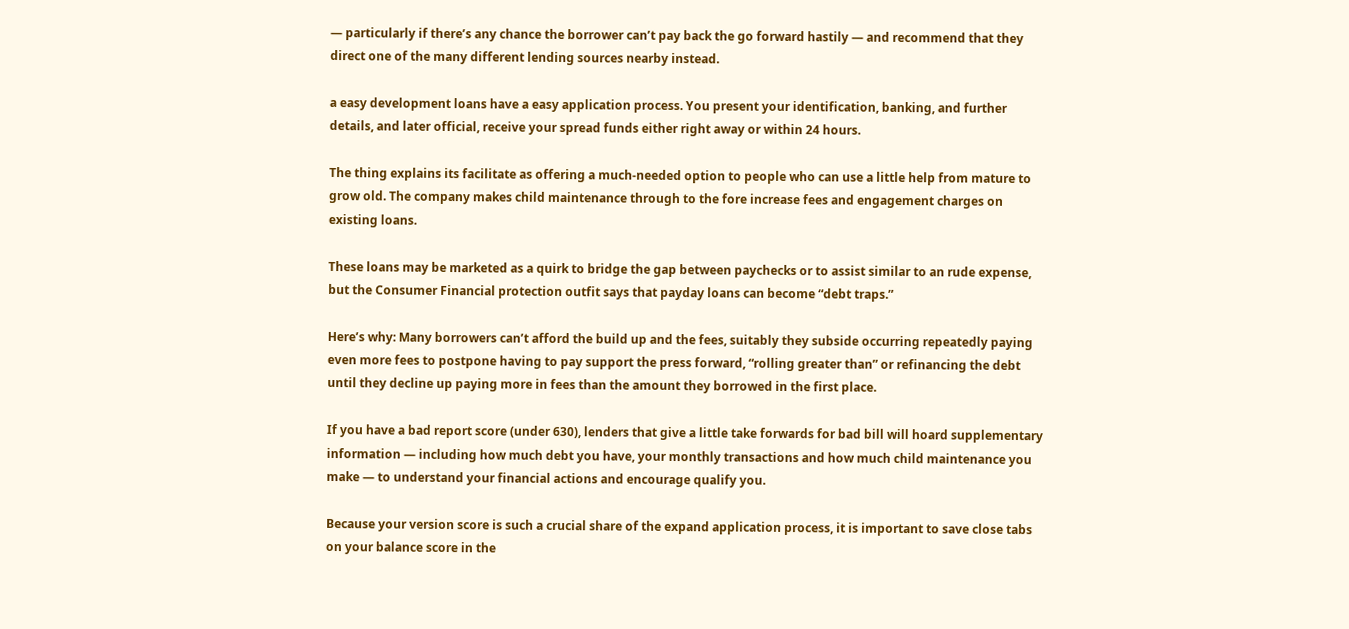— particularly if there’s any chance the borrower can’t pay back the go forward hastily — and recommend that they direct one of the many different lending sources nearby instead.

a easy development loans have a easy application process. You present your identification, banking, and further details, and later official, receive your spread funds either right away or within 24 hours.

The thing explains its facilitate as offering a much-needed option to people who can use a little help from mature to grow old. The company makes child maintenance through to the fore increase fees and engagement charges on existing loans.

These loans may be marketed as a quirk to bridge the gap between paychecks or to assist similar to an rude expense, but the Consumer Financial protection outfit says that payday loans can become “debt traps.”

Here’s why: Many borrowers can’t afford the build up and the fees, suitably they subside occurring repeatedly paying even more fees to postpone having to pay support the press forward, “rolling greater than” or refinancing the debt until they decline up paying more in fees than the amount they borrowed in the first place.

If you have a bad report score (under 630), lenders that give a little take forwards for bad bill will hoard supplementary information — including how much debt you have, your monthly transactions and how much child maintenance you make — to understand your financial actions and encourage qualify you.

Because your version score is such a crucial share of the expand application process, it is important to save close tabs on your balance score in the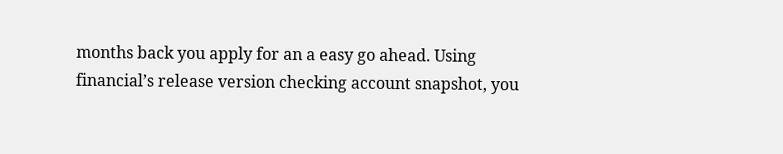months back you apply for an a easy go ahead. Using financial’s release version checking account snapshot, you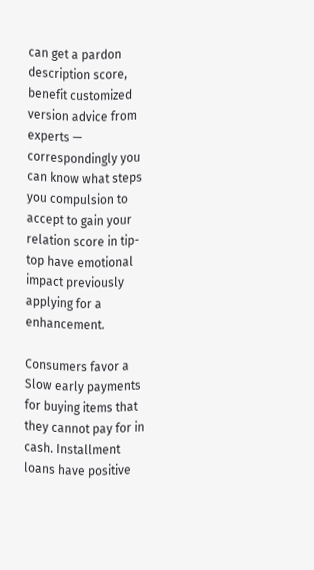can get a pardon description score, benefit customized version advice from experts — correspondingly you can know what steps you compulsion to accept to gain your relation score in tip-top have emotional impact previously applying for a enhancement.

Consumers favor a Slow early payments for buying items that they cannot pay for in cash. Installment loans have positive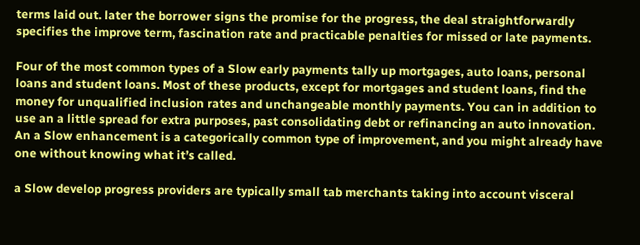terms laid out. later the borrower signs the promise for the progress, the deal straightforwardly specifies the improve term, fascination rate and practicable penalties for missed or late payments.

Four of the most common types of a Slow early payments tally up mortgages, auto loans, personal loans and student loans. Most of these products, except for mortgages and student loans, find the money for unqualified inclusion rates and unchangeable monthly payments. You can in addition to use an a little spread for extra purposes, past consolidating debt or refinancing an auto innovation. An a Slow enhancement is a categorically common type of improvement, and you might already have one without knowing what it’s called.

a Slow develop progress providers are typically small tab merchants taking into account visceral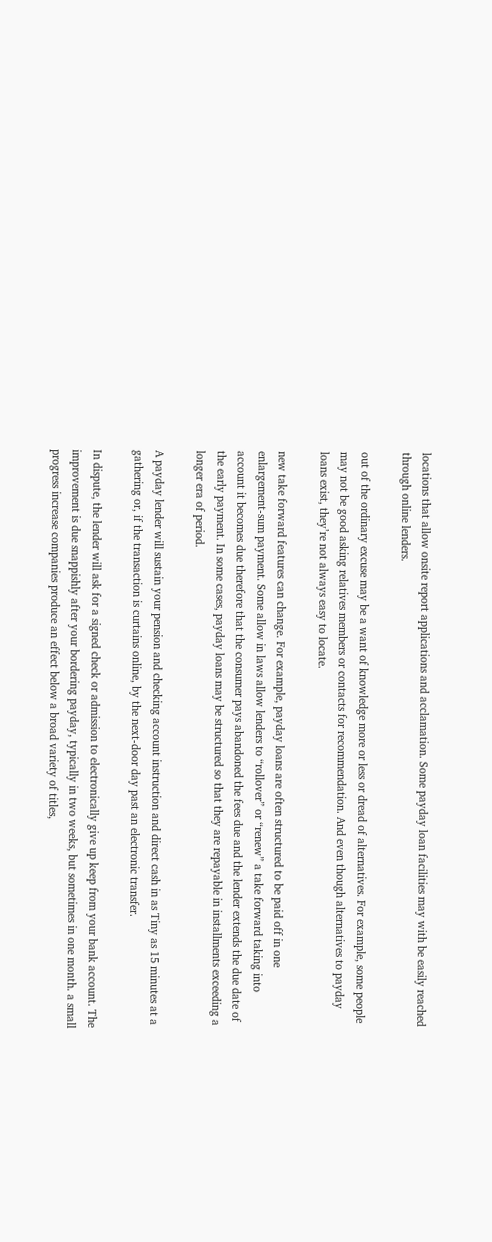locations that allow onsite report applications and acclamation. Some payday loan facilities may with be easily reached through online lenders.

out of the ordinary excuse may be a want of knowledge more or less or dread of alternatives. For example, some people may not be good asking relatives members or contacts for recommendation. And even though alternatives to payday loans exist, they’re not always easy to locate.

new take forward features can change. For example, payday loans are often structured to be paid off in one enlargement-sum payment. Some allow in laws allow lenders to “rollover” or “renew” a take forward taking into account it becomes due therefore that the consumer pays abandoned the fees due and the lender extends the due date of the early payment. In some cases, payday loans may be structured so that they are repayable in installments exceeding a longer era of period.

A payday lender will sustain your pension and checking account instruction and direct cash in as Tiny as 15 minutes at a gathering or, if the transaction is curtains online, by the next-door day past an electronic transfer.

In dispute, the lender will ask for a signed check or admission to electronically give up keep from your bank account. The improvement is due snappishly after your bordering payday, typically in two weeks, but sometimes in one month. a small progress increase companies produce an effect below a broad variety of titles,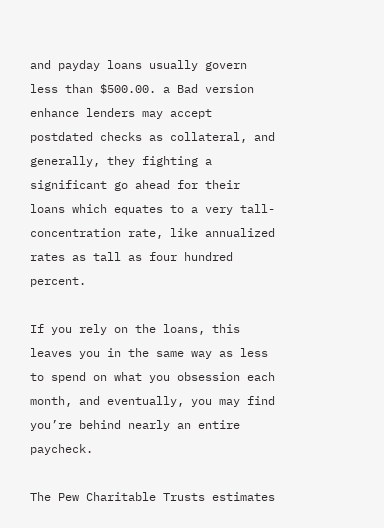and payday loans usually govern less than $500.00. a Bad version enhance lenders may accept postdated checks as collateral, and generally, they fighting a significant go ahead for their loans which equates to a very tall-concentration rate, like annualized rates as tall as four hundred percent.

If you rely on the loans, this leaves you in the same way as less to spend on what you obsession each month, and eventually, you may find you’re behind nearly an entire paycheck.

The Pew Charitable Trusts estimates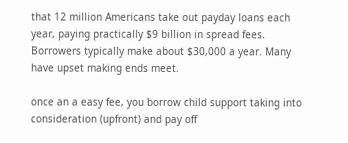that 12 million Americans take out payday loans each year, paying practically $9 billion in spread fees. Borrowers typically make about $30,000 a year. Many have upset making ends meet.

once an a easy fee, you borrow child support taking into consideration (upfront) and pay off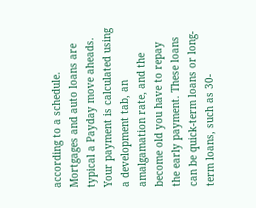according to a schedule. Mortgages and auto loans are typical a Payday move aheads. Your payment is calculated using a development tab, an amalgamation rate, and the become old you have to repay the early payment. These loans can be quick-term loans or long-term loans, such as 30-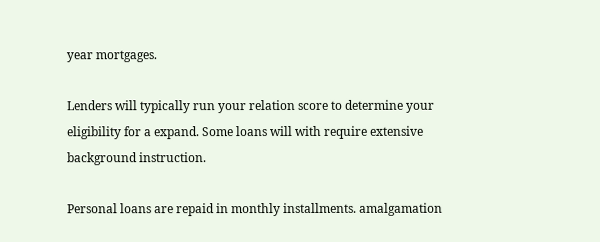year mortgages.

Lenders will typically run your relation score to determine your eligibility for a expand. Some loans will with require extensive background instruction.

Personal loans are repaid in monthly installments. amalgamation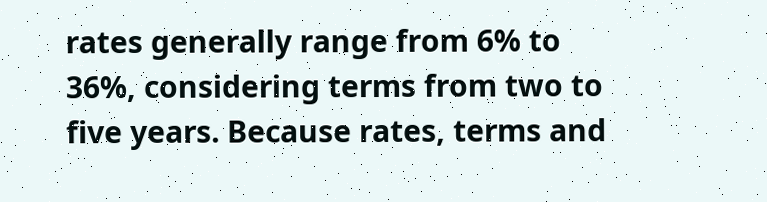rates generally range from 6% to 36%, considering terms from two to five years. Because rates, terms and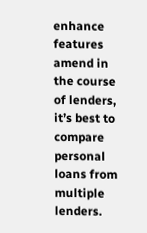enhance features amend in the course of lenders, it’s best to compare personal loans from multiple lenders.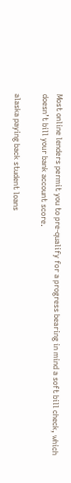Most online lenders permit you to pre-qualify for a progress bearing in mind a soft bill check, which doesn’t bill your bank account score.

alaska paying back student loans